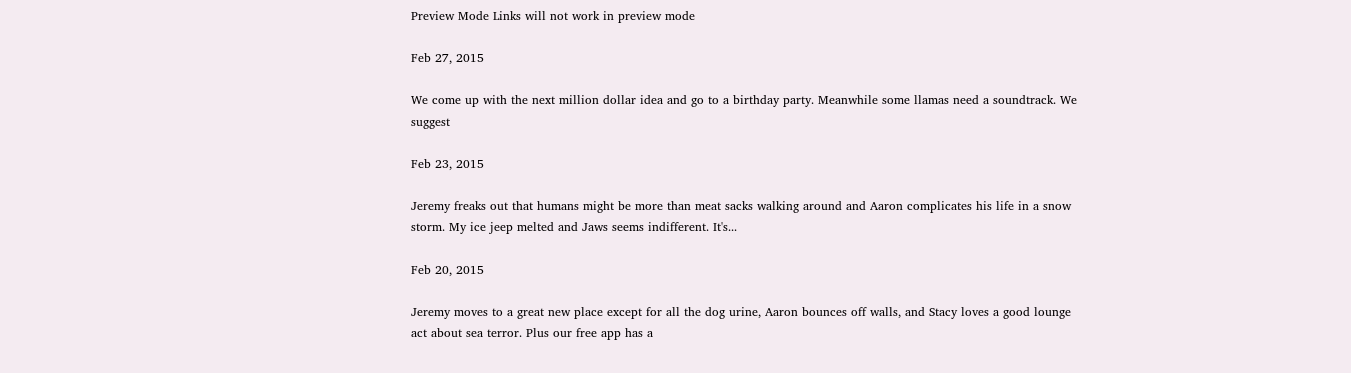Preview Mode Links will not work in preview mode

Feb 27, 2015

We come up with the next million dollar idea and go to a birthday party. Meanwhile some llamas need a soundtrack. We suggest

Feb 23, 2015

Jeremy freaks out that humans might be more than meat sacks walking around and Aaron complicates his life in a snow storm. My ice jeep melted and Jaws seems indifferent. It's...

Feb 20, 2015

Jeremy moves to a great new place except for all the dog urine, Aaron bounces off walls, and Stacy loves a good lounge act about sea terror. Plus our free app has a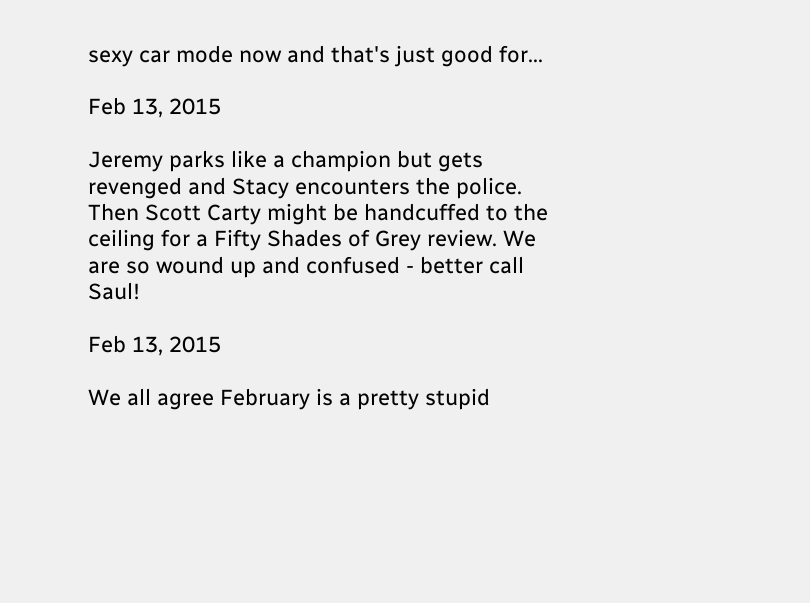sexy car mode now and that's just good for...

Feb 13, 2015

Jeremy parks like a champion but gets revenged and Stacy encounters the police. Then Scott Carty might be handcuffed to the ceiling for a Fifty Shades of Grey review. We are so wound up and confused - better call Saul!

Feb 13, 2015

We all agree February is a pretty stupid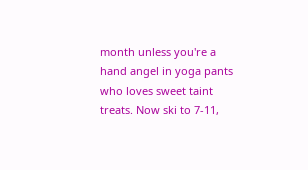month unless you're a hand angel in yoga pants who loves sweet taint treats. Now ski to 7-11,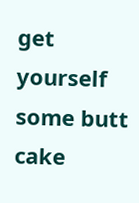get yourself some butt cake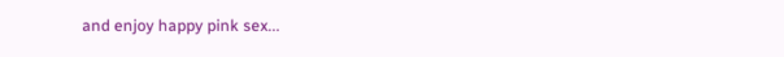and enjoy happy pink sex...